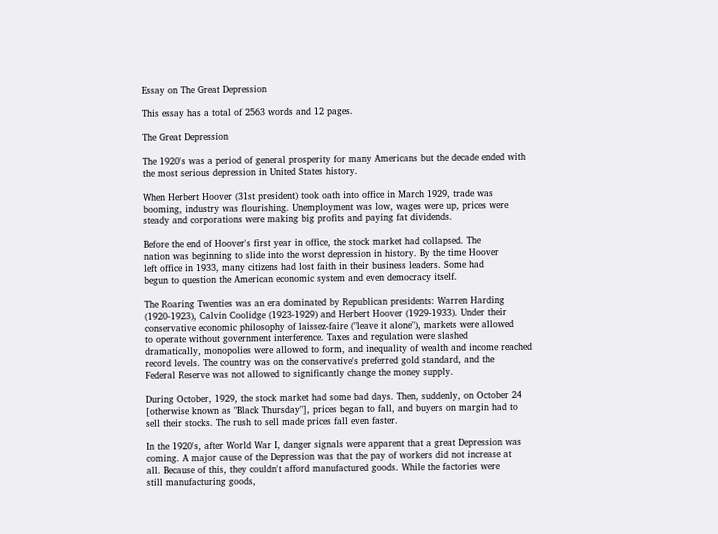Essay on The Great Depression

This essay has a total of 2563 words and 12 pages.

The Great Depression

The 1920's was a period of general prosperity for many Americans but the decade ended with
the most serious depression in United States history.

When Herbert Hoover (31st president) took oath into office in March 1929, trade was
booming, industry was flourishing. Unemployment was low, wages were up, prices were
steady and corporations were making big profits and paying fat dividends.

Before the end of Hoover's first year in office, the stock market had collapsed. The
nation was beginning to slide into the worst depression in history. By the time Hoover
left office in 1933, many citizens had lost faith in their business leaders. Some had
begun to question the American economic system and even democracy itself.

The Roaring Twenties was an era dominated by Republican presidents: Warren Harding
(1920-1923), Calvin Coolidge (1923-1929) and Herbert Hoover (1929-1933). Under their
conservative economic philosophy of laissez-faire ("leave it alone"), markets were allowed
to operate without government interference. Taxes and regulation were slashed
dramatically, monopolies were allowed to form, and inequality of wealth and income reached
record levels. The country was on the conservative's preferred gold standard, and the
Federal Reserve was not allowed to significantly change the money supply.

During October, 1929, the stock market had some bad days. Then, suddenly, on October 24
[otherwise known as "Black Thursday"], prices began to fall, and buyers on margin had to
sell their stocks. The rush to sell made prices fall even faster.

In the 1920's, after World War I, danger signals were apparent that a great Depression was
coming. A major cause of the Depression was that the pay of workers did not increase at
all. Because of this, they couldn't afford manufactured goods. While the factories were
still manufacturing goods,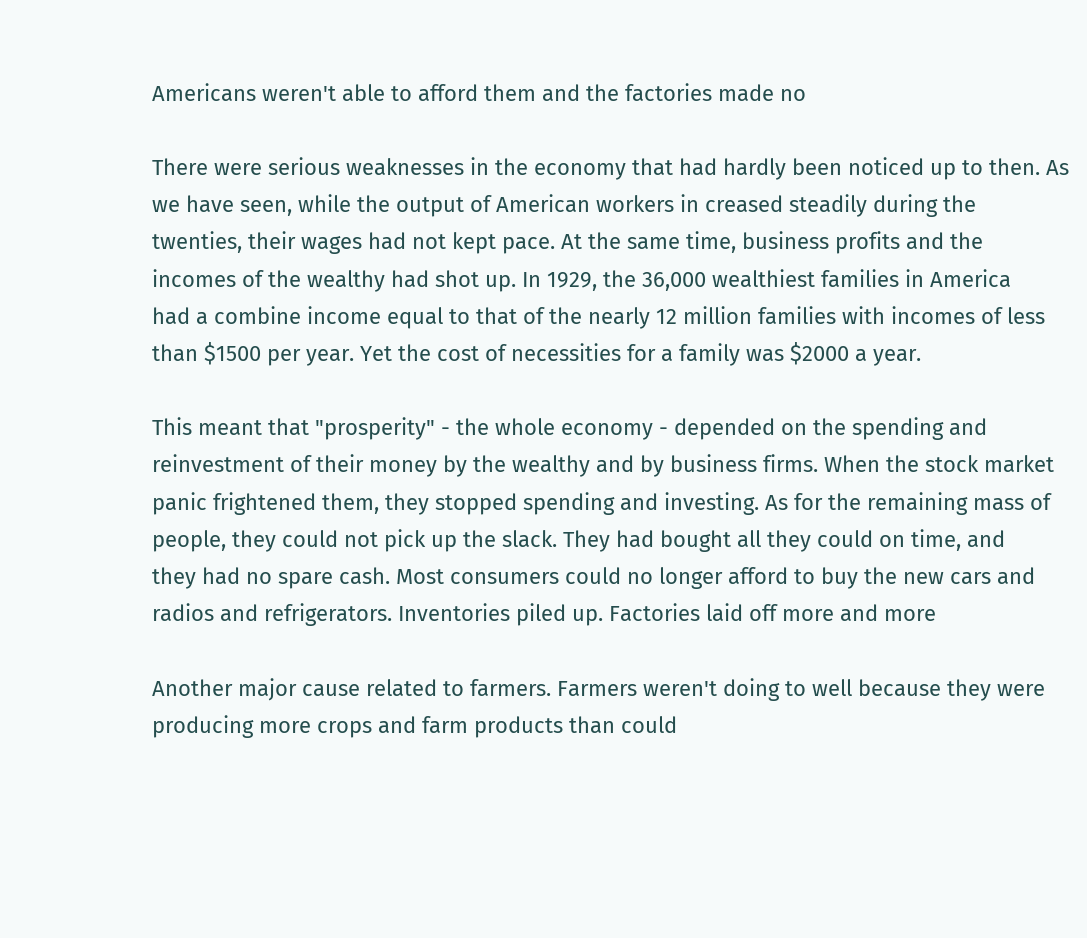Americans weren't able to afford them and the factories made no

There were serious weaknesses in the economy that had hardly been noticed up to then. As
we have seen, while the output of American workers in creased steadily during the
twenties, their wages had not kept pace. At the same time, business profits and the
incomes of the wealthy had shot up. In 1929, the 36,000 wealthiest families in America
had a combine income equal to that of the nearly 12 million families with incomes of less
than $1500 per year. Yet the cost of necessities for a family was $2000 a year.

This meant that "prosperity" - the whole economy - depended on the spending and
reinvestment of their money by the wealthy and by business firms. When the stock market
panic frightened them, they stopped spending and investing. As for the remaining mass of
people, they could not pick up the slack. They had bought all they could on time, and
they had no spare cash. Most consumers could no longer afford to buy the new cars and
radios and refrigerators. Inventories piled up. Factories laid off more and more

Another major cause related to farmers. Farmers weren't doing to well because they were
producing more crops and farm products than could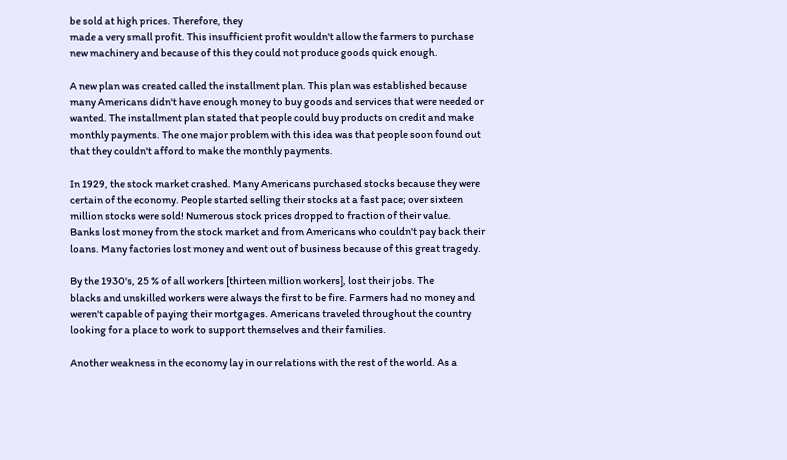be sold at high prices. Therefore, they
made a very small profit. This insufficient profit wouldn't allow the farmers to purchase
new machinery and because of this they could not produce goods quick enough.

A new plan was created called the installment plan. This plan was established because
many Americans didn't have enough money to buy goods and services that were needed or
wanted. The installment plan stated that people could buy products on credit and make
monthly payments. The one major problem with this idea was that people soon found out
that they couldn't afford to make the monthly payments.

In 1929, the stock market crashed. Many Americans purchased stocks because they were
certain of the economy. People started selling their stocks at a fast pace; over sixteen
million stocks were sold! Numerous stock prices dropped to fraction of their value.
Banks lost money from the stock market and from Americans who couldn't pay back their
loans. Many factories lost money and went out of business because of this great tragedy.

By the 1930's, 25 % of all workers [thirteen million workers], lost their jobs. The
blacks and unskilled workers were always the first to be fire. Farmers had no money and
weren't capable of paying their mortgages. Americans traveled throughout the country
looking for a place to work to support themselves and their families.

Another weakness in the economy lay in our relations with the rest of the world. As a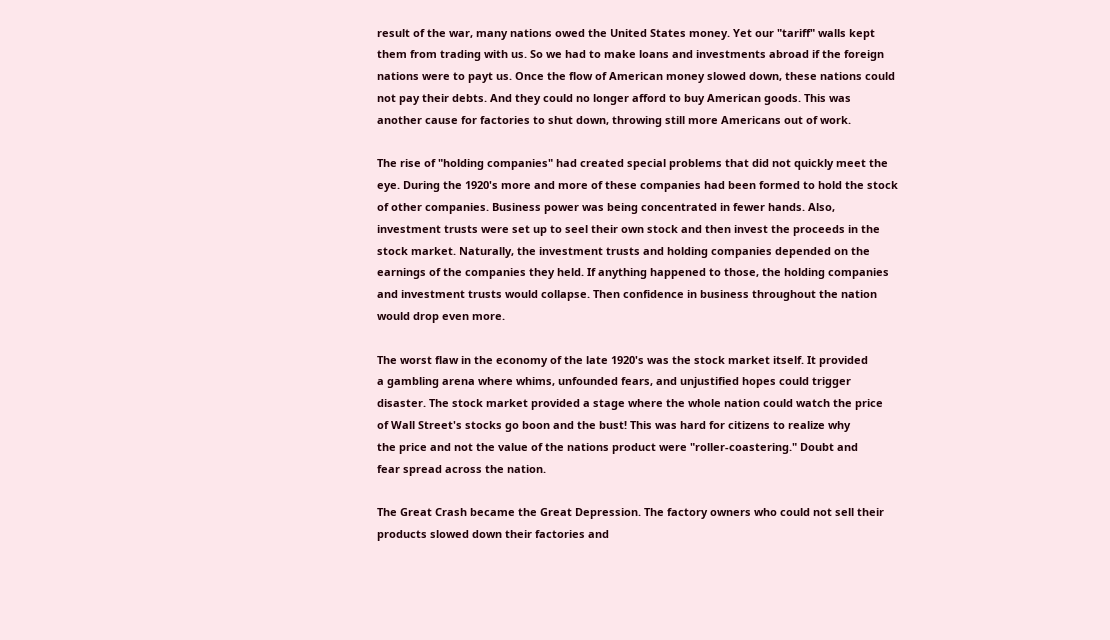result of the war, many nations owed the United States money. Yet our "tariff" walls kept
them from trading with us. So we had to make loans and investments abroad if the foreign
nations were to payt us. Once the flow of American money slowed down, these nations could
not pay their debts. And they could no longer afford to buy American goods. This was
another cause for factories to shut down, throwing still more Americans out of work.

The rise of "holding companies" had created special problems that did not quickly meet the
eye. During the 1920's more and more of these companies had been formed to hold the stock
of other companies. Business power was being concentrated in fewer hands. Also,
investment trusts were set up to seel their own stock and then invest the proceeds in the
stock market. Naturally, the investment trusts and holding companies depended on the
earnings of the companies they held. If anything happened to those, the holding companies
and investment trusts would collapse. Then confidence in business throughout the nation
would drop even more.

The worst flaw in the economy of the late 1920's was the stock market itself. It provided
a gambling arena where whims, unfounded fears, and unjustified hopes could trigger
disaster. The stock market provided a stage where the whole nation could watch the price
of Wall Street's stocks go boon and the bust! This was hard for citizens to realize why
the price and not the value of the nations product were "roller-coastering." Doubt and
fear spread across the nation.

The Great Crash became the Great Depression. The factory owners who could not sell their
products slowed down their factories and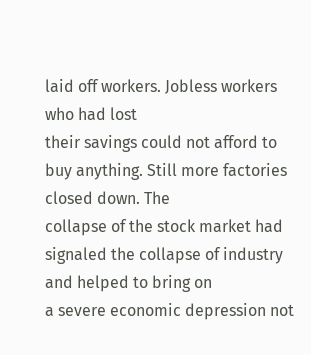laid off workers. Jobless workers who had lost
their savings could not afford to buy anything. Still more factories closed down. The
collapse of the stock market had signaled the collapse of industry and helped to bring on
a severe economic depression not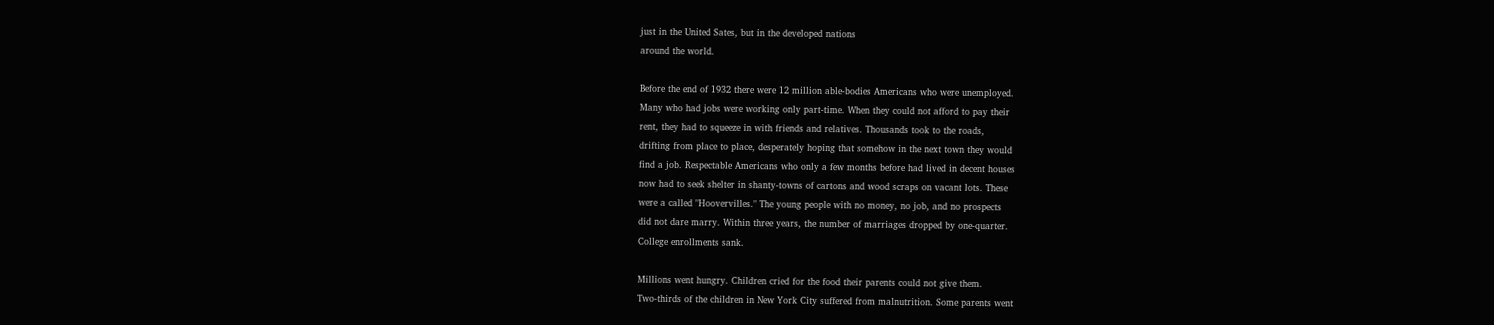just in the United Sates, but in the developed nations
around the world.

Before the end of 1932 there were 12 million able-bodies Americans who were unemployed.
Many who had jobs were working only part-time. When they could not afford to pay their
rent, they had to squeeze in with friends and relatives. Thousands took to the roads,
drifting from place to place, desperately hoping that somehow in the next town they would
find a job. Respectable Americans who only a few months before had lived in decent houses
now had to seek shelter in shanty-towns of cartons and wood scraps on vacant lots. These
were a called "Hoovervilles." The young people with no money, no job, and no prospects
did not dare marry. Within three years, the number of marriages dropped by one-quarter.
College enrollments sank.

Millions went hungry. Children cried for the food their parents could not give them.
Two-thirds of the children in New York City suffered from malnutrition. Some parents went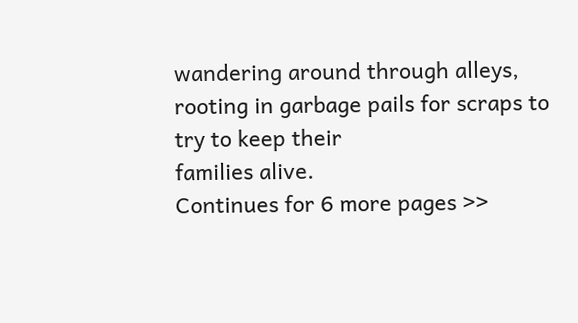wandering around through alleys, rooting in garbage pails for scraps to try to keep their
families alive.
Continues for 6 more pages >>